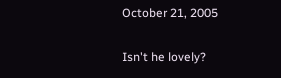October 21, 2005

Isn't he lovely?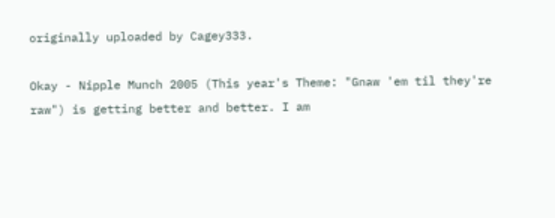originally uploaded by Cagey333.

Okay - Nipple Munch 2005 (This year's Theme: "Gnaw 'em til they're raw") is getting better and better. I am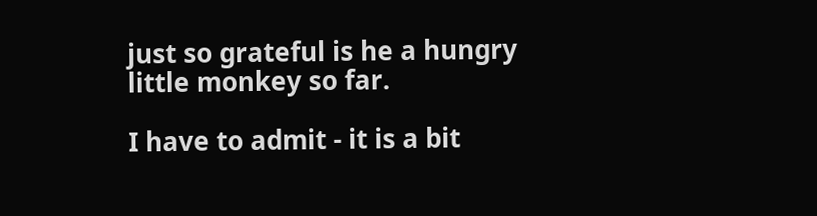just so grateful is he a hungry little monkey so far.

I have to admit - it is a bit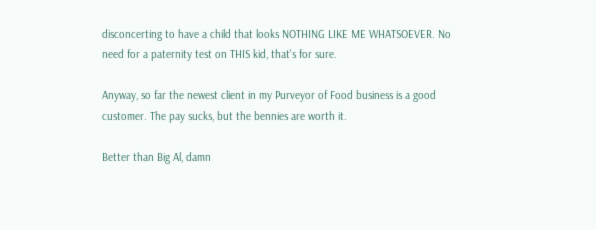disconcerting to have a child that looks NOTHING LIKE ME WHATSOEVER. No need for a paternity test on THIS kid, that's for sure.

Anyway, so far the newest client in my Purveyor of Food business is a good customer. The pay sucks, but the bennies are worth it.

Better than Big Al, damn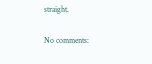straight.

No comments: